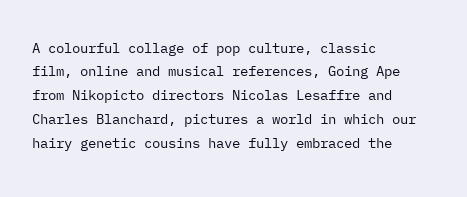A colourful collage of pop culture, classic film, online and musical references, Going Ape from Nikopicto directors Nicolas Lesaffre and Charles Blanchard, pictures a world in which our hairy genetic cousins have fully embraced the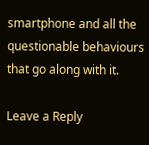smartphone and all the questionable behaviours that go along with it.

Leave a Reply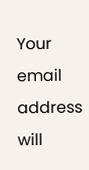Your email address will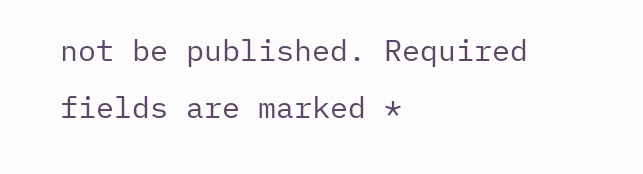not be published. Required fields are marked *